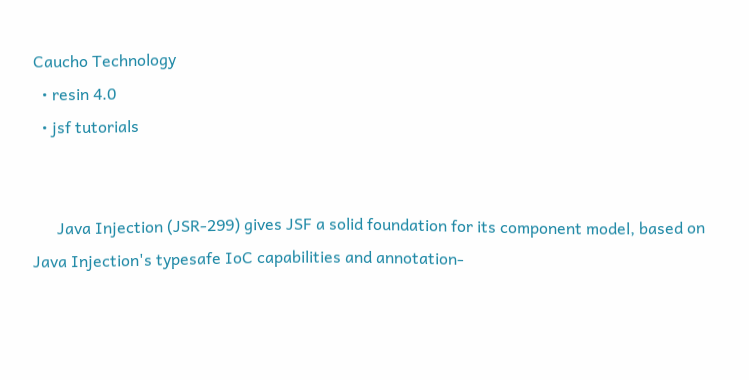Caucho Technology
  • resin 4.0
  • jsf tutorials


      Java Injection (JSR-299) gives JSF a solid foundation for its component model, based on Java Injection's typesafe IoC capabilities and annotation-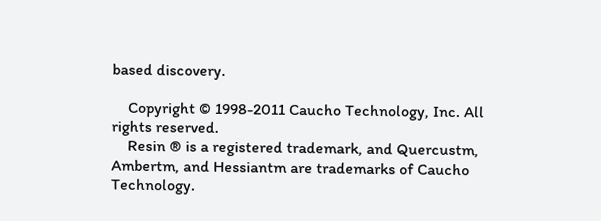based discovery.

    Copyright © 1998-2011 Caucho Technology, Inc. All rights reserved.
    Resin ® is a registered trademark, and Quercustm, Ambertm, and Hessiantm are trademarks of Caucho Technology.